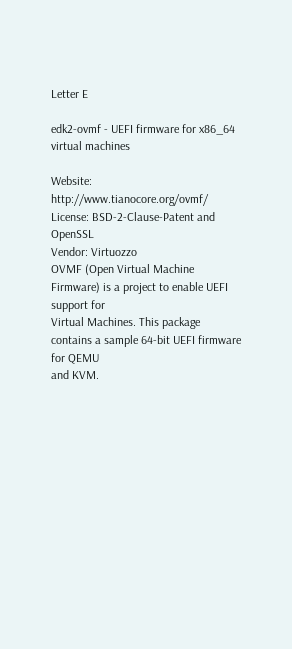Letter E

edk2-ovmf - UEFI firmware for x86_64 virtual machines

Website: http://www.tianocore.org/ovmf/
License: BSD-2-Clause-Patent and OpenSSL
Vendor: Virtuozzo
OVMF (Open Virtual Machine Firmware) is a project to enable UEFI support for
Virtual Machines. This package contains a sample 64-bit UEFI firmware for QEMU
and KVM.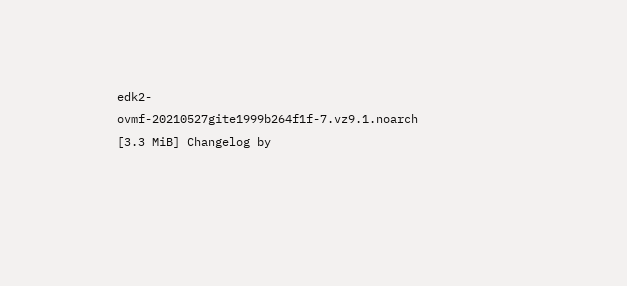edk2-ovmf-20210527gite1999b264f1f-7.vz9.1.noarch [3.3 MiB] Changelog by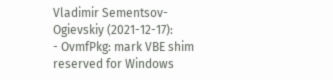Vladimir Sementsov-Ogievskiy (2021-12-17):
- OvmfPkg: mark VBE shim reserved for Windows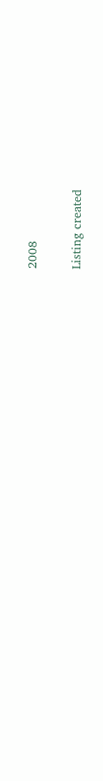2008

Listing created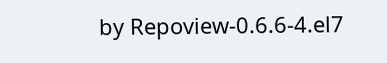by Repoview-0.6.6-4.el7